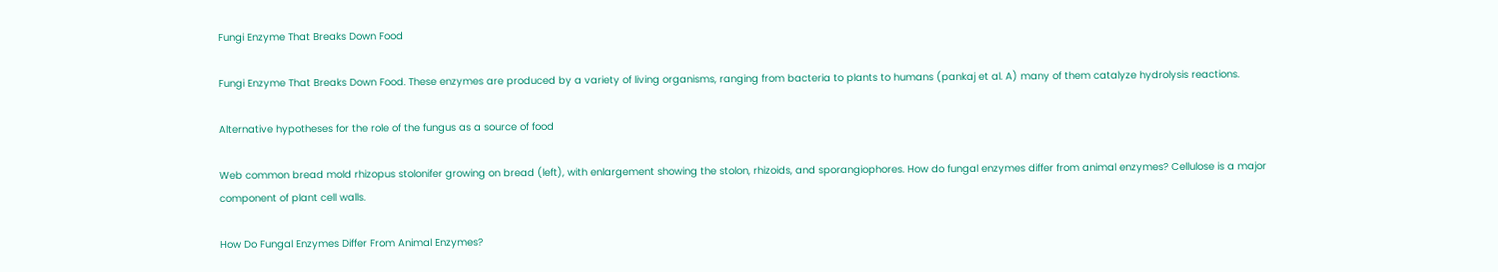Fungi Enzyme That Breaks Down Food

Fungi Enzyme That Breaks Down Food. These enzymes are produced by a variety of living organisms, ranging from bacteria to plants to humans (pankaj et al. A) many of them catalyze hydrolysis reactions.

Alternative hypotheses for the role of the fungus as a source of food

Web common bread mold rhizopus stolonifer growing on bread (left), with enlargement showing the stolon, rhizoids, and sporangiophores. How do fungal enzymes differ from animal enzymes? Cellulose is a major component of plant cell walls.

How Do Fungal Enzymes Differ From Animal Enzymes?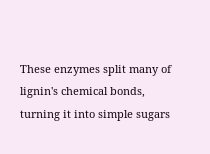These enzymes split many of lignin's chemical bonds, turning it into simple sugars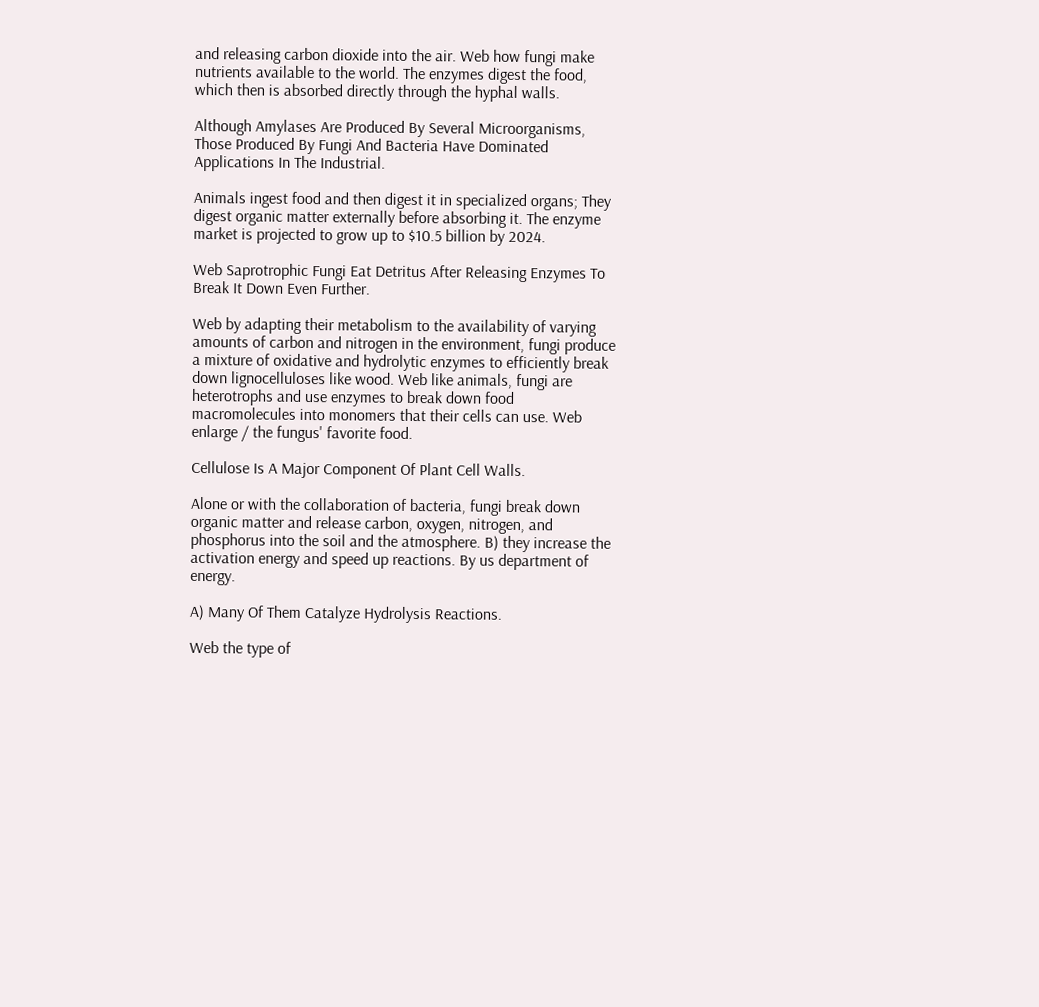and releasing carbon dioxide into the air. Web how fungi make nutrients available to the world. The enzymes digest the food, which then is absorbed directly through the hyphal walls.

Although Amylases Are Produced By Several Microorganisms, Those Produced By Fungi And Bacteria Have Dominated Applications In The Industrial.

Animals ingest food and then digest it in specialized organs; They digest organic matter externally before absorbing it. The enzyme market is projected to grow up to $10.5 billion by 2024.

Web Saprotrophic Fungi Eat Detritus After Releasing Enzymes To Break It Down Even Further.

Web by adapting their metabolism to the availability of varying amounts of carbon and nitrogen in the environment, fungi produce a mixture of oxidative and hydrolytic enzymes to efficiently break down lignocelluloses like wood. Web like animals, fungi are heterotrophs and use enzymes to break down food macromolecules into monomers that their cells can use. Web enlarge / the fungus' favorite food.

Cellulose Is A Major Component Of Plant Cell Walls.

Alone or with the collaboration of bacteria, fungi break down organic matter and release carbon, oxygen, nitrogen, and phosphorus into the soil and the atmosphere. B) they increase the activation energy and speed up reactions. By us department of energy.

A) Many Of Them Catalyze Hydrolysis Reactions.

Web the type of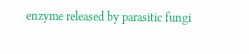enzyme released by parasitic fungi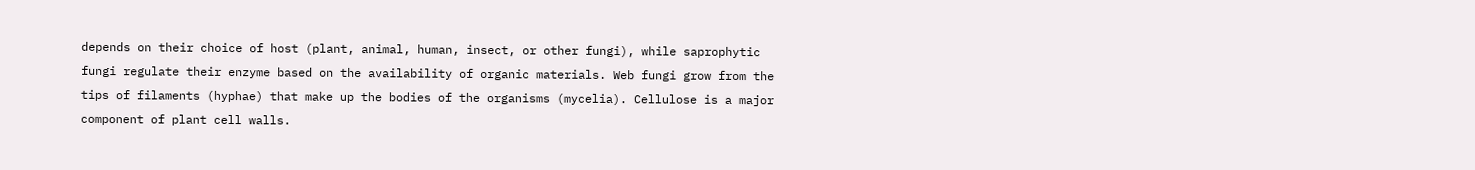depends on their choice of host (plant, animal, human, insect, or other fungi), while saprophytic fungi regulate their enzyme based on the availability of organic materials. Web fungi grow from the tips of filaments (hyphae) that make up the bodies of the organisms (mycelia). Cellulose is a major component of plant cell walls.